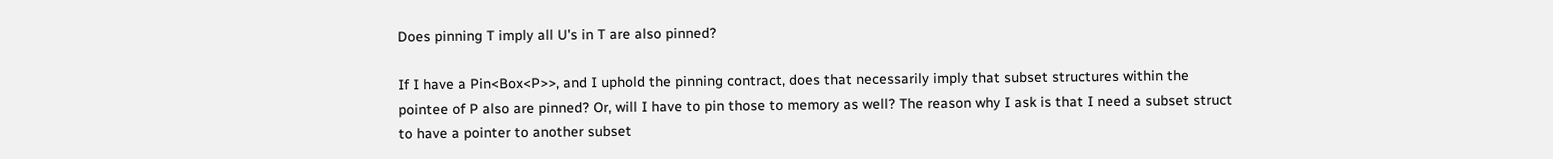Does pinning T imply all U's in T are also pinned?

If I have a Pin<Box<P>>, and I uphold the pinning contract, does that necessarily imply that subset structures within the pointee of P also are pinned? Or, will I have to pin those to memory as well? The reason why I ask is that I need a subset struct to have a pointer to another subset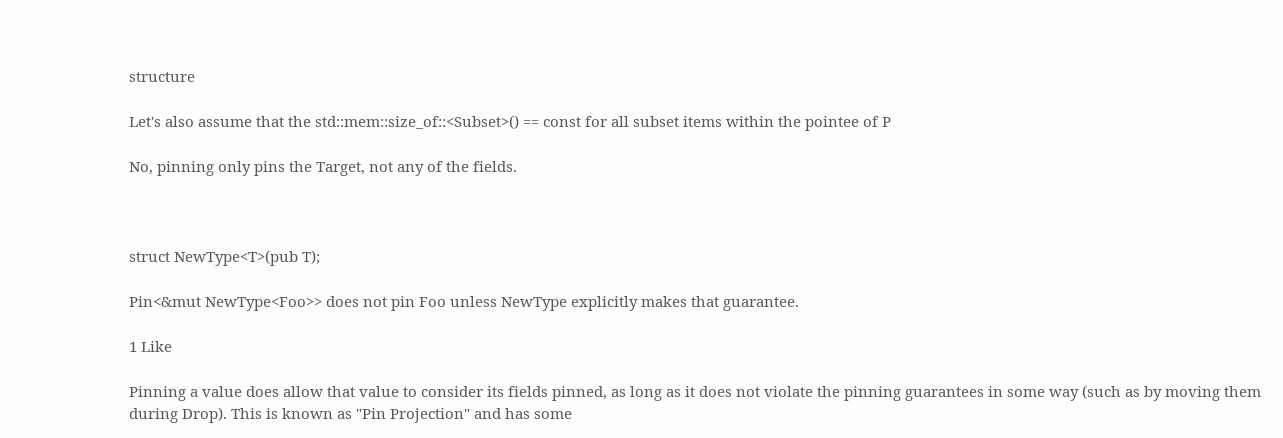structure

Let's also assume that the std::mem::size_of::<Subset>() == const for all subset items within the pointee of P

No, pinning only pins the Target, not any of the fields.



struct NewType<T>(pub T);

Pin<&mut NewType<Foo>> does not pin Foo unless NewType explicitly makes that guarantee.

1 Like

Pinning a value does allow that value to consider its fields pinned, as long as it does not violate the pinning guarantees in some way (such as by moving them during Drop). This is known as "Pin Projection" and has some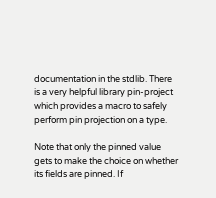documentation in the stdlib. There is a very helpful library pin-project which provides a macro to safely perform pin projection on a type.

Note that only the pinned value gets to make the choice on whether its fields are pinned. If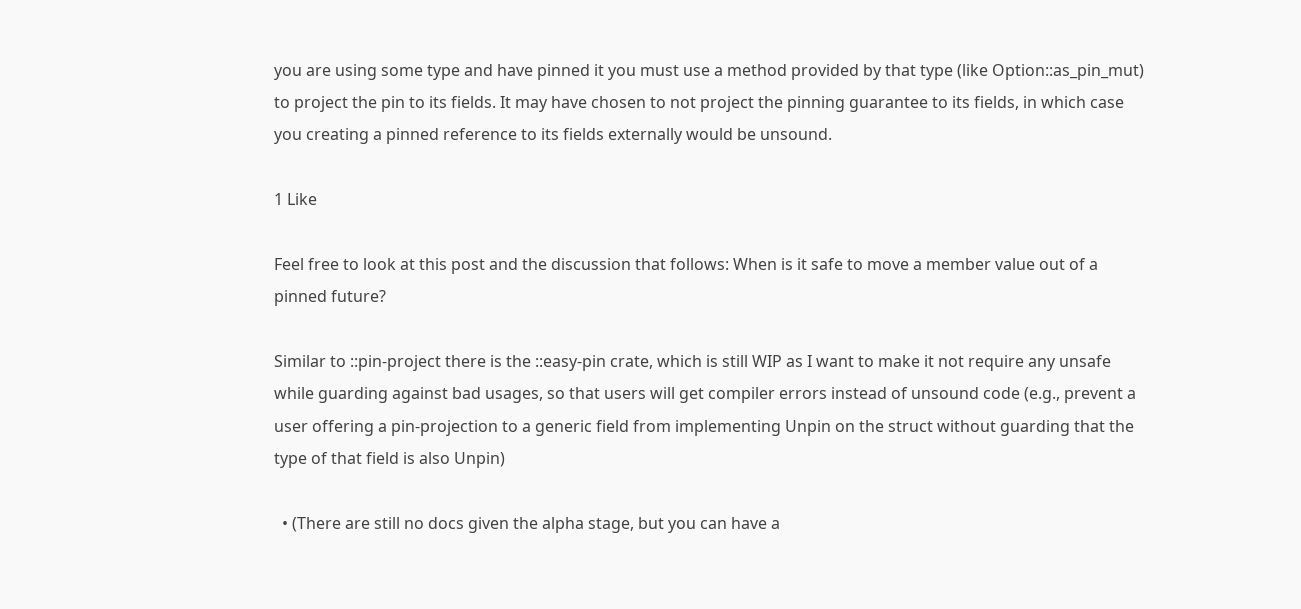you are using some type and have pinned it you must use a method provided by that type (like Option::as_pin_mut) to project the pin to its fields. It may have chosen to not project the pinning guarantee to its fields, in which case you creating a pinned reference to its fields externally would be unsound.

1 Like

Feel free to look at this post and the discussion that follows: When is it safe to move a member value out of a pinned future?

Similar to ::pin-project there is the ::easy-pin crate, which is still WIP as I want to make it not require any unsafe while guarding against bad usages, so that users will get compiler errors instead of unsound code (e.g., prevent a user offering a pin-projection to a generic field from implementing Unpin on the struct without guarding that the type of that field is also Unpin)

  • (There are still no docs given the alpha stage, but you can have a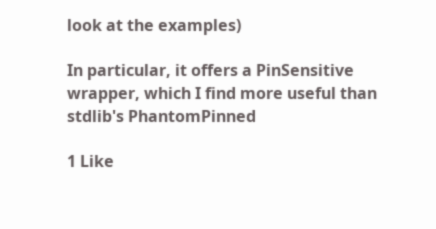look at the examples)

In particular, it offers a PinSensitive wrapper, which I find more useful than stdlib's PhantomPinned

1 Like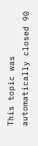This topic was automatically closed 90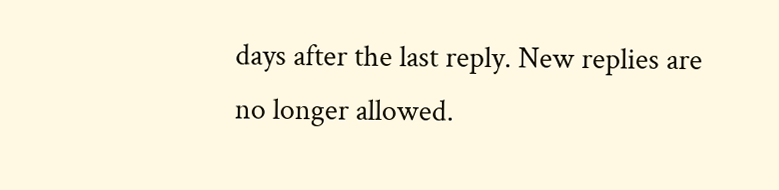days after the last reply. New replies are no longer allowed.